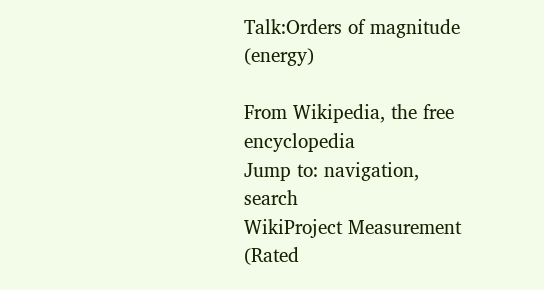Talk:Orders of magnitude (energy)

From Wikipedia, the free encyclopedia
Jump to: navigation, search
WikiProject Measurement (Rated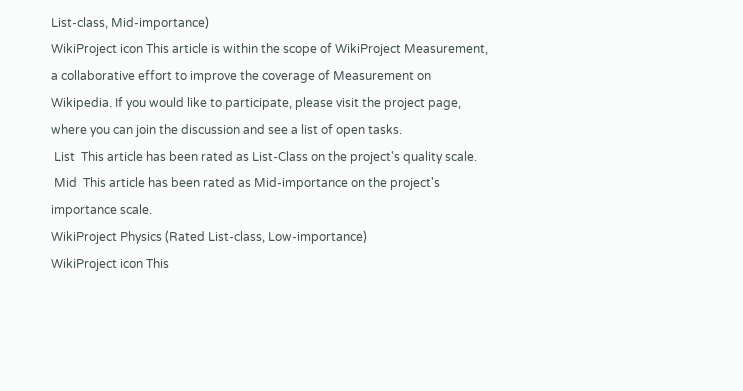List-class, Mid-importance)
WikiProject icon This article is within the scope of WikiProject Measurement, a collaborative effort to improve the coverage of Measurement on Wikipedia. If you would like to participate, please visit the project page, where you can join the discussion and see a list of open tasks.
 List  This article has been rated as List-Class on the project's quality scale.
 Mid  This article has been rated as Mid-importance on the project's importance scale.
WikiProject Physics (Rated List-class, Low-importance)
WikiProject icon This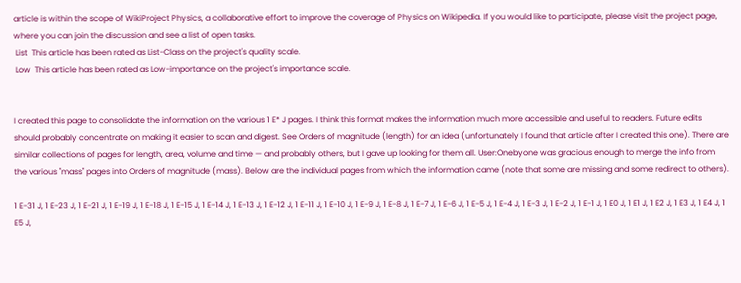article is within the scope of WikiProject Physics, a collaborative effort to improve the coverage of Physics on Wikipedia. If you would like to participate, please visit the project page, where you can join the discussion and see a list of open tasks.
 List  This article has been rated as List-Class on the project's quality scale.
 Low  This article has been rated as Low-importance on the project's importance scale.


I created this page to consolidate the information on the various 1 E* J pages. I think this format makes the information much more accessible and useful to readers. Future edits should probably concentrate on making it easier to scan and digest. See Orders of magnitude (length) for an idea (unfortunately I found that article after I created this one). There are similar collections of pages for length, area, volume and time — and probably others, but I gave up looking for them all. User:Onebyone was gracious enough to merge the info from the various "mass" pages into Orders of magnitude (mass). Below are the individual pages from which the information came (note that some are missing and some redirect to others).

1 E-31 J, 1 E-23 J, 1 E-21 J, 1 E-19 J, 1 E-18 J, 1 E-15 J, 1 E-14 J, 1 E-13 J, 1 E-12 J, 1 E-11 J, 1 E-10 J, 1 E-9 J, 1 E-8 J, 1 E-7 J, 1 E-6 J, 1 E-5 J, 1 E-4 J, 1 E-3 J, 1 E-2 J, 1 E-1 J, 1 E0 J, 1 E1 J, 1 E2 J, 1 E3 J, 1 E4 J, 1 E5 J,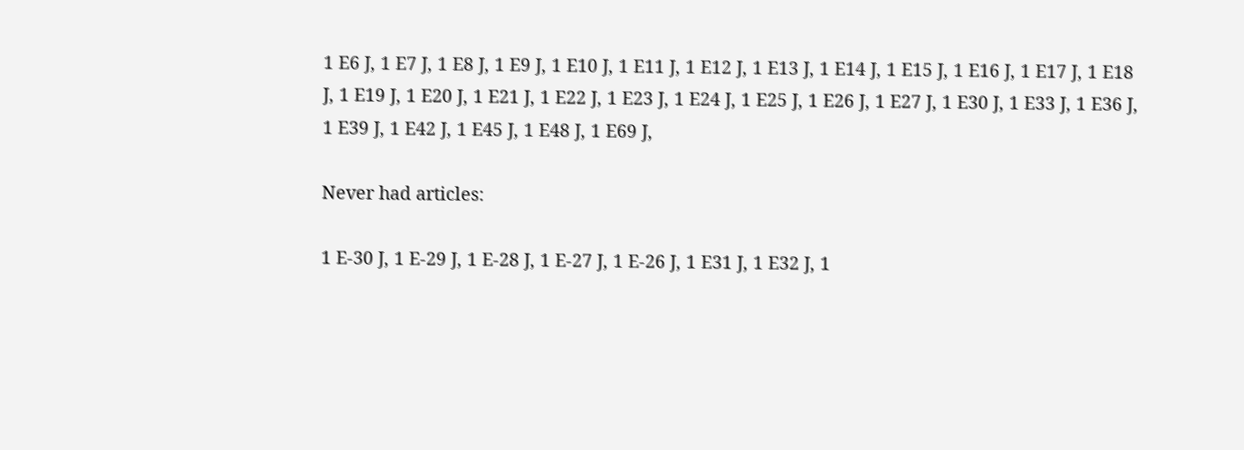1 E6 J, 1 E7 J, 1 E8 J, 1 E9 J, 1 E10 J, 1 E11 J, 1 E12 J, 1 E13 J, 1 E14 J, 1 E15 J, 1 E16 J, 1 E17 J, 1 E18 J, 1 E19 J, 1 E20 J, 1 E21 J, 1 E22 J, 1 E23 J, 1 E24 J, 1 E25 J, 1 E26 J, 1 E27 J, 1 E30 J, 1 E33 J, 1 E36 J, 1 E39 J, 1 E42 J, 1 E45 J, 1 E48 J, 1 E69 J,

Never had articles:

1 E-30 J, 1 E-29 J, 1 E-28 J, 1 E-27 J, 1 E-26 J, 1 E31 J, 1 E32 J, 1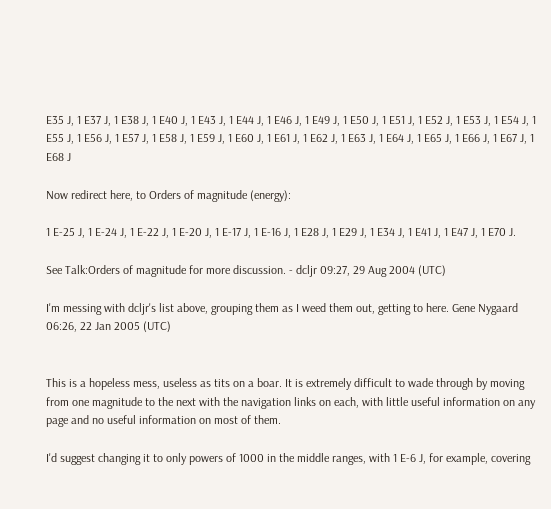E35 J, 1 E37 J, 1 E38 J, 1 E40 J, 1 E43 J, 1 E44 J, 1 E46 J, 1 E49 J, 1 E50 J, 1 E51 J, 1 E52 J, 1 E53 J, 1 E54 J, 1 E55 J, 1 E56 J, 1 E57 J, 1 E58 J, 1 E59 J, 1 E60 J, 1 E61 J, 1 E62 J, 1 E63 J, 1 E64 J, 1 E65 J, 1 E66 J, 1 E67 J, 1 E68 J

Now redirect here, to Orders of magnitude (energy):

1 E-25 J, 1 E-24 J, 1 E-22 J, 1 E-20 J, 1 E-17 J, 1 E-16 J, 1 E28 J, 1 E29 J, 1 E34 J, 1 E41 J, 1 E47 J, 1 E70 J.

See Talk:Orders of magnitude for more discussion. - dcljr 09:27, 29 Aug 2004 (UTC)

I'm messing with dcljr's list above, grouping them as I weed them out, getting to here. Gene Nygaard 06:26, 22 Jan 2005 (UTC)


This is a hopeless mess, useless as tits on a boar. It is extremely difficult to wade through by moving from one magnitude to the next with the navigation links on each, with little useful information on any page and no useful information on most of them.

I'd suggest changing it to only powers of 1000 in the middle ranges, with 1 E-6 J, for example, covering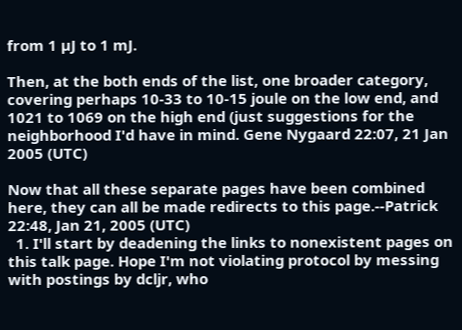from 1 µJ to 1 mJ.

Then, at the both ends of the list, one broader category, covering perhaps 10-33 to 10-15 joule on the low end, and 1021 to 1069 on the high end (just suggestions for the neighborhood I'd have in mind. Gene Nygaard 22:07, 21 Jan 2005 (UTC)

Now that all these separate pages have been combined here, they can all be made redirects to this page.--Patrick 22:48, Jan 21, 2005 (UTC)
  1. I'll start by deadening the links to nonexistent pages on this talk page. Hope I'm not violating protocol by messing with postings by dcljr, who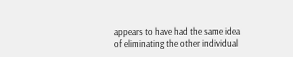appears to have had the same idea of eliminating the other individual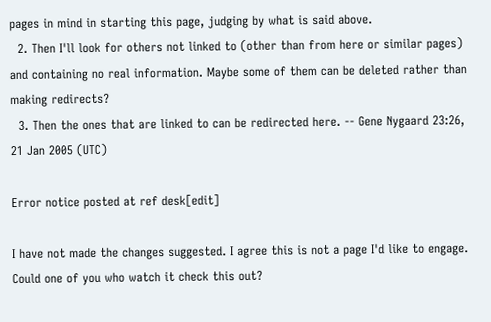pages in mind in starting this page, judging by what is said above.
  2. Then I'll look for others not linked to (other than from here or similar pages) and containing no real information. Maybe some of them can be deleted rather than making redirects?
  3. Then the ones that are linked to can be redirected here. -- Gene Nygaard 23:26, 21 Jan 2005 (UTC)

Error notice posted at ref desk[edit]

I have not made the changes suggested. I agree this is not a page I'd like to engage. Could one of you who watch it check this out?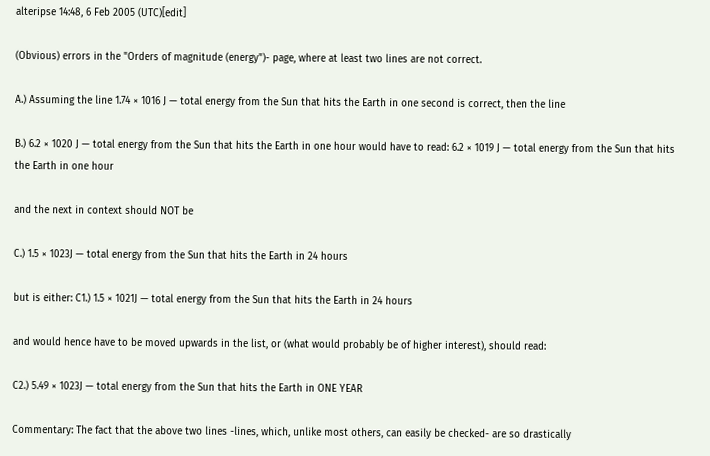alteripse 14:48, 6 Feb 2005 (UTC)[edit]

(Obvious) errors in the "Orders of magnitude (energy")- page, where at least two lines are not correct.

A.) Assuming the line 1.74 × 1016 J — total energy from the Sun that hits the Earth in one second is correct, then the line

B.) 6.2 × 1020 J — total energy from the Sun that hits the Earth in one hour would have to read: 6.2 × 1019 J — total energy from the Sun that hits the Earth in one hour

and the next in context should NOT be

C.) 1.5 × 1023J — total energy from the Sun that hits the Earth in 24 hours

but is either: C1.) 1.5 × 1021J — total energy from the Sun that hits the Earth in 24 hours

and would hence have to be moved upwards in the list, or (what would probably be of higher interest), should read:

C2.) 5.49 × 1023J — total energy from the Sun that hits the Earth in ONE YEAR

Commentary: The fact that the above two lines -lines, which, unlike most others, can easily be checked- are so drastically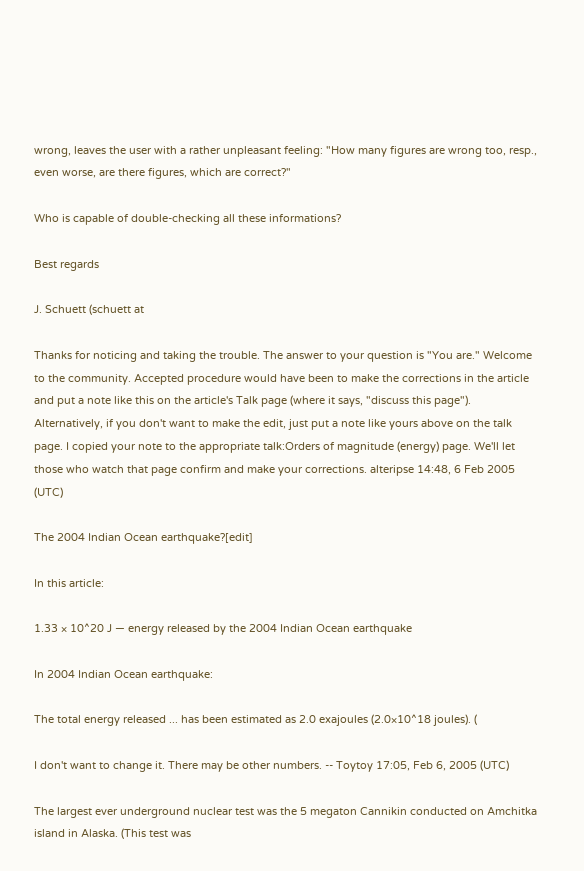wrong, leaves the user with a rather unpleasant feeling: "How many figures are wrong too, resp., even worse, are there figures, which are correct?"

Who is capable of double-checking all these informations?

Best regards

J. Schuett (schuett at

Thanks for noticing and taking the trouble. The answer to your question is "You are." Welcome to the community. Accepted procedure would have been to make the corrections in the article and put a note like this on the article's Talk page (where it says, "discuss this page"). Alternatively, if you don't want to make the edit, just put a note like yours above on the talk page. I copied your note to the appropriate talk:Orders of magnitude (energy) page. We'll let those who watch that page confirm and make your corrections. alteripse 14:48, 6 Feb 2005 (UTC)

The 2004 Indian Ocean earthquake?[edit]

In this article:

1.33 × 10^20 J — energy released by the 2004 Indian Ocean earthquake

In 2004 Indian Ocean earthquake:

The total energy released ... has been estimated as 2.0 exajoules (2.0×10^18 joules). (

I don't want to change it. There may be other numbers. -- Toytoy 17:05, Feb 6, 2005 (UTC)

The largest ever underground nuclear test was the 5 megaton Cannikin conducted on Amchitka island in Alaska. (This test was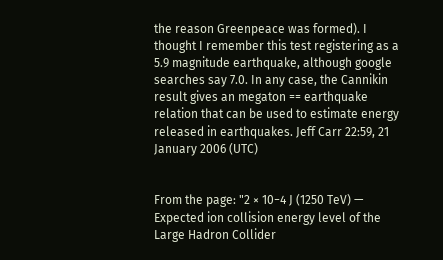the reason Greenpeace was formed). I thought I remember this test registering as a 5.9 magnitude earthquake, although google searches say 7.0. In any case, the Cannikin result gives an megaton == earthquake relation that can be used to estimate energy released in earthquakes. Jeff Carr 22:59, 21 January 2006 (UTC)


From the page: "2 × 10−4 J (1250 TeV) — Expected ion collision energy level of the Large Hadron Collider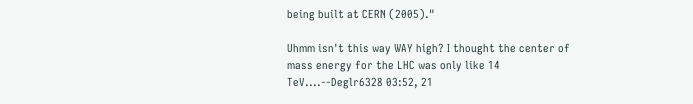being built at CERN (2005)."

Uhmm isn't this way WAY high? I thought the center of mass energy for the LHC was only like 14 TeV....--Deglr6328 03:52, 21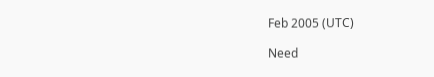Feb 2005 (UTC)

Need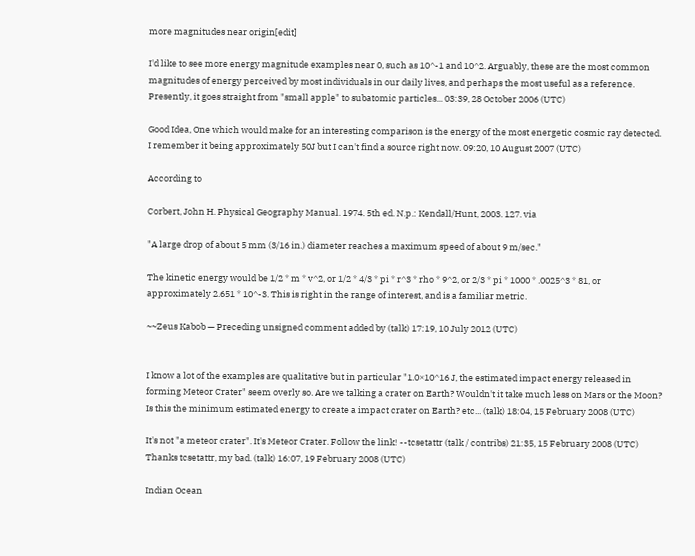more magnitudes near origin[edit]

I'd like to see more energy magnitude examples near 0, such as 10^-1 and 10^2. Arguably, these are the most common magnitudes of energy perceived by most individuals in our daily lives, and perhaps the most useful as a reference. Presently, it goes straight from "small apple" to subatomic particles... 03:39, 28 October 2006 (UTC)

Good Idea, One which would make for an interesting comparison is the energy of the most energetic cosmic ray detected. I remember it being approximately 50J but I can't find a source right now. 09:20, 10 August 2007 (UTC)

According to

Corbert, John H. Physical Geography Manual. 1974. 5th ed. N.p.: Kendall/Hunt, 2003. 127. via

"A large drop of about 5 mm (3/16 in.) diameter reaches a maximum speed of about 9 m/sec."

The kinetic energy would be 1/2 * m * v^2, or 1/2 * 4/3 * pi * r^3 * rho * 9^2, or 2/3 * pi * 1000 * .0025^3 * 81, or approximately 2.651 * 10^-3. This is right in the range of interest, and is a familiar metric.

~~Zeus Kabob — Preceding unsigned comment added by (talk) 17:19, 10 July 2012 (UTC)


I know a lot of the examples are qualitative but in particular "1.0×10^16 J, the estimated impact energy released in forming Meteor Crater" seem overly so. Are we talking a crater on Earth? Wouldn't it take much less on Mars or the Moon? Is this the minimum estimated energy to create a impact crater on Earth? etc... (talk) 18:04, 15 February 2008 (UTC)

It's not "a meteor crater". It's Meteor Crater. Follow the link! --tcsetattr (talk / contribs) 21:35, 15 February 2008 (UTC)
Thanks tcsetattr, my bad. (talk) 16:07, 19 February 2008 (UTC)

Indian Ocean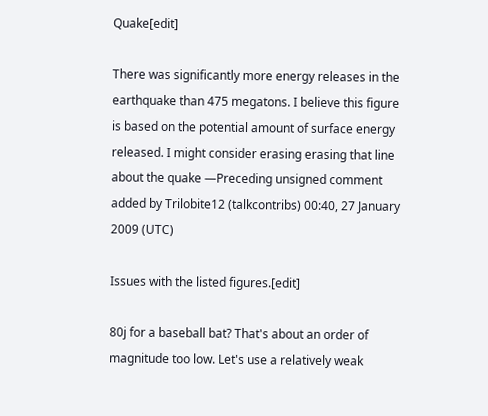Quake[edit]

There was significantly more energy releases in the earthquake than 475 megatons. I believe this figure is based on the potential amount of surface energy released. I might consider erasing erasing that line about the quake —Preceding unsigned comment added by Trilobite12 (talkcontribs) 00:40, 27 January 2009 (UTC)

Issues with the listed figures.[edit]

80j for a baseball bat? That's about an order of magnitude too low. Let's use a relatively weak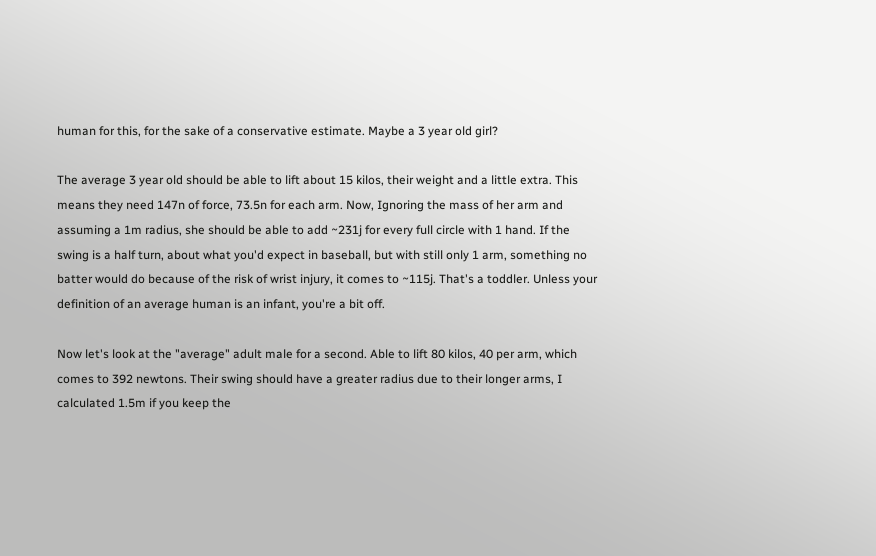human for this, for the sake of a conservative estimate. Maybe a 3 year old girl?

The average 3 year old should be able to lift about 15 kilos, their weight and a little extra. This means they need 147n of force, 73.5n for each arm. Now, Ignoring the mass of her arm and assuming a 1m radius, she should be able to add ~231j for every full circle with 1 hand. If the swing is a half turn, about what you'd expect in baseball, but with still only 1 arm, something no batter would do because of the risk of wrist injury, it comes to ~115j. That's a toddler. Unless your definition of an average human is an infant, you're a bit off.

Now let's look at the "average" adult male for a second. Able to lift 80 kilos, 40 per arm, which comes to 392 newtons. Their swing should have a greater radius due to their longer arms, I calculated 1.5m if you keep the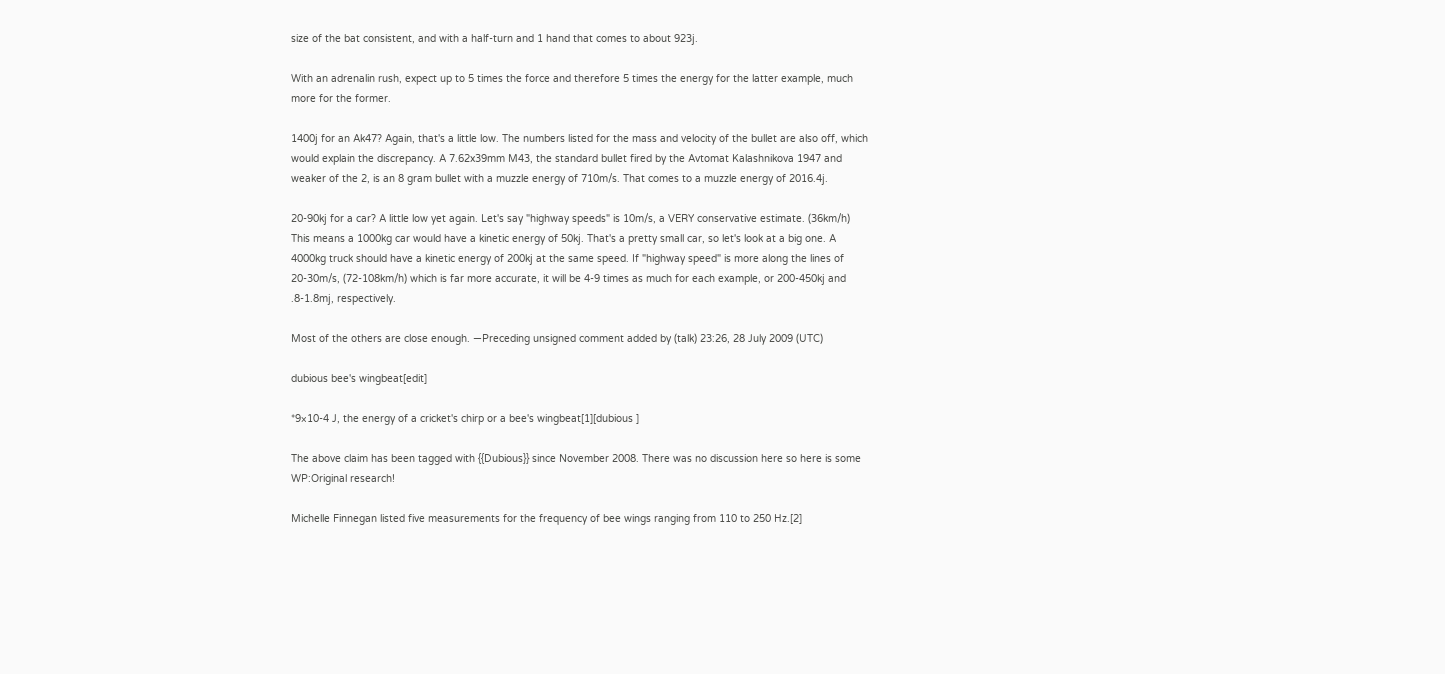size of the bat consistent, and with a half-turn and 1 hand that comes to about 923j.

With an adrenalin rush, expect up to 5 times the force and therefore 5 times the energy for the latter example, much more for the former.

1400j for an Ak47? Again, that's a little low. The numbers listed for the mass and velocity of the bullet are also off, which would explain the discrepancy. A 7.62x39mm M43, the standard bullet fired by the Avtomat Kalashnikova 1947 and weaker of the 2, is an 8 gram bullet with a muzzle energy of 710m/s. That comes to a muzzle energy of 2016.4j.

20-90kj for a car? A little low yet again. Let's say "highway speeds" is 10m/s, a VERY conservative estimate. (36km/h) This means a 1000kg car would have a kinetic energy of 50kj. That's a pretty small car, so let's look at a big one. A 4000kg truck should have a kinetic energy of 200kj at the same speed. If "highway speed" is more along the lines of 20-30m/s, (72-108km/h) which is far more accurate, it will be 4-9 times as much for each example, or 200-450kj and .8-1.8mj, respectively.

Most of the others are close enough. —Preceding unsigned comment added by (talk) 23:26, 28 July 2009 (UTC)

dubious bee's wingbeat[edit]

*9×10-4 J, the energy of a cricket's chirp or a bee's wingbeat[1][dubious ]

The above claim has been tagged with {{Dubious}} since November 2008. There was no discussion here so here is some WP:Original research!

Michelle Finnegan listed five measurements for the frequency of bee wings ranging from 110 to 250 Hz.[2]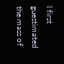I first guestimated the mass of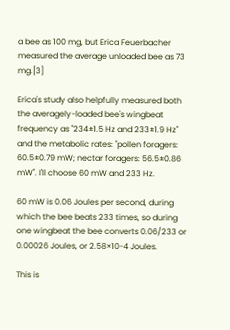a bee as 100 mg, but Erica Feuerbacher measured the average unloaded bee as 73 mg.[3]

Erica's study also helpfully measured both the averagely-loaded bee's wingbeat frequency as "234±1.5 Hz and 233±1.9 Hz" and the metabolic rates: "pollen foragers: 60.5±0.79 mW; nectar foragers: 56.5±0.86 mW". I'll choose 60 mW and 233 Hz.

60 mW is 0.06 Joules per second, during which the bee beats 233 times, so during one wingbeat the bee converts 0.06/233 or 0.00026 Joules, or 2.58×10-4 Joules.

This is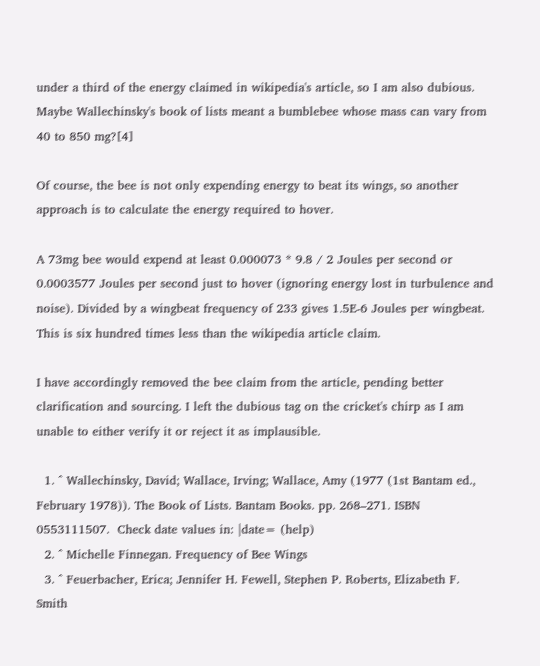under a third of the energy claimed in wikipedia's article, so I am also dubious. Maybe Wallechinsky's book of lists meant a bumblebee whose mass can vary from 40 to 850 mg?[4]

Of course, the bee is not only expending energy to beat its wings, so another approach is to calculate the energy required to hover.

A 73mg bee would expend at least 0.000073 * 9.8 / 2 Joules per second or 0.0003577 Joules per second just to hover (ignoring energy lost in turbulence and noise). Divided by a wingbeat frequency of 233 gives 1.5E-6 Joules per wingbeat. This is six hundred times less than the wikipedia article claim.

I have accordingly removed the bee claim from the article, pending better clarification and sourcing. I left the dubious tag on the cricket's chirp as I am unable to either verify it or reject it as implausible.

  1. ^ Wallechinsky, David; Wallace, Irving; Wallace, Amy (1977 (1st Bantam ed., February 1978)). The Book of Lists. Bantam Books. pp. 268–271. ISBN 0553111507.  Check date values in: |date= (help)
  2. ^ Michelle Finnegan. Frequency of Bee Wings
  3. ^ Feuerbacher, Erica; Jennifer H. Fewell, Stephen P. Roberts, Elizabeth F. Smith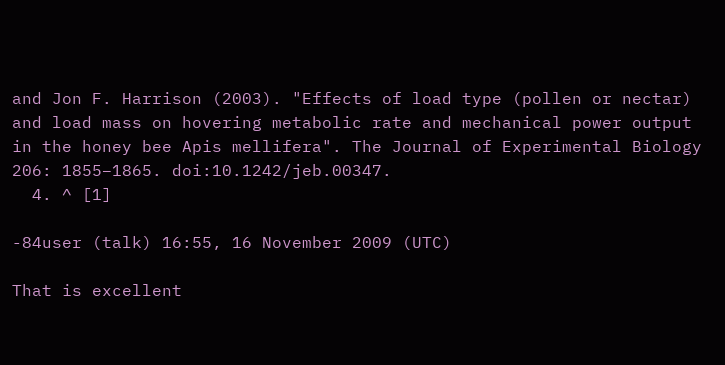and Jon F. Harrison (2003). "Effects of load type (pollen or nectar) and load mass on hovering metabolic rate and mechanical power output in the honey bee Apis mellifera". The Journal of Experimental Biology 206: 1855–1865. doi:10.1242/jeb.00347.
  4. ^ [1]

-84user (talk) 16:55, 16 November 2009 (UTC)

That is excellent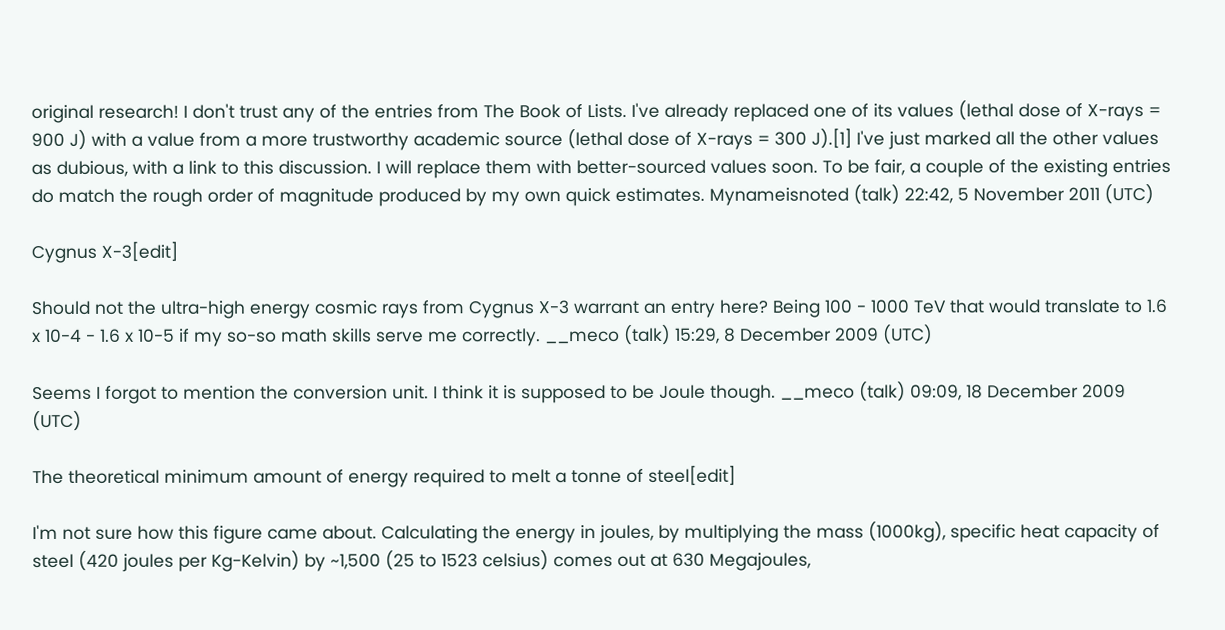original research! I don't trust any of the entries from The Book of Lists. I've already replaced one of its values (lethal dose of X-rays = 900 J) with a value from a more trustworthy academic source (lethal dose of X-rays = 300 J).[1] I've just marked all the other values as dubious, with a link to this discussion. I will replace them with better-sourced values soon. To be fair, a couple of the existing entries do match the rough order of magnitude produced by my own quick estimates. Mynameisnoted (talk) 22:42, 5 November 2011 (UTC)

Cygnus X-3[edit]

Should not the ultra-high energy cosmic rays from Cygnus X-3 warrant an entry here? Being 100 - 1000 TeV that would translate to 1.6 x 10-4 - 1.6 x 10-5 if my so-so math skills serve me correctly. __meco (talk) 15:29, 8 December 2009 (UTC)

Seems I forgot to mention the conversion unit. I think it is supposed to be Joule though. __meco (talk) 09:09, 18 December 2009 (UTC)

The theoretical minimum amount of energy required to melt a tonne of steel[edit]

I'm not sure how this figure came about. Calculating the energy in joules, by multiplying the mass (1000kg), specific heat capacity of steel (420 joules per Kg-Kelvin) by ~1,500 (25 to 1523 celsius) comes out at 630 Megajoules,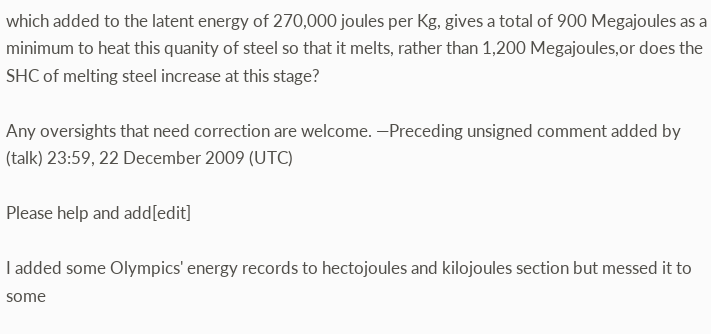which added to the latent energy of 270,000 joules per Kg, gives a total of 900 Megajoules as a minimum to heat this quanity of steel so that it melts, rather than 1,200 Megajoules,or does the SHC of melting steel increase at this stage?

Any oversights that need correction are welcome. —Preceding unsigned comment added by (talk) 23:59, 22 December 2009 (UTC)

Please help and add[edit]

I added some Olympics' energy records to hectojoules and kilojoules section but messed it to some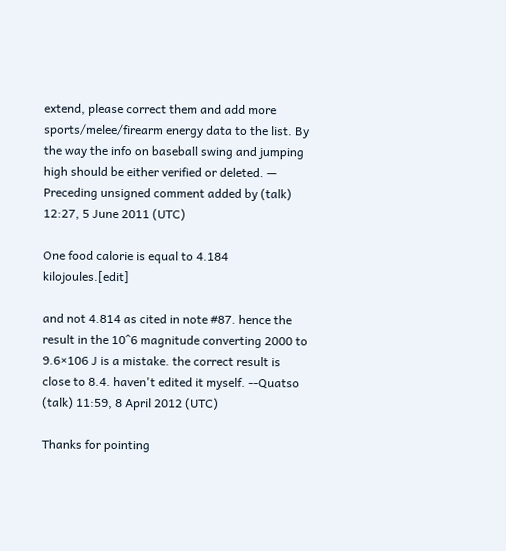extend, please correct them and add more sports/melee/firearm energy data to the list. By the way the info on baseball swing and jumping high should be either verified or deleted. — Preceding unsigned comment added by (talk) 12:27, 5 June 2011 (UTC)

One food calorie is equal to 4.184 kilojoules.[edit]

and not 4.814 as cited in note #87. hence the result in the 10^6 magnitude converting 2000 to 9.6×106 J is a mistake. the correct result is close to 8.4. haven't edited it myself. --Quatso (talk) 11:59, 8 April 2012 (UTC)

Thanks for pointing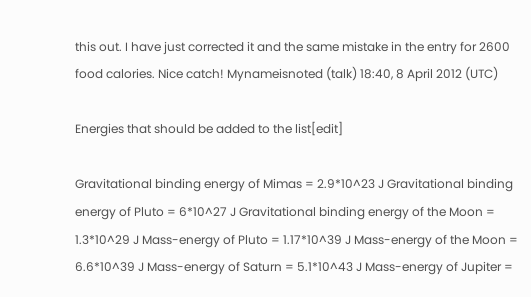this out. I have just corrected it and the same mistake in the entry for 2600 food calories. Nice catch! Mynameisnoted (talk) 18:40, 8 April 2012 (UTC)

Energies that should be added to the list[edit]

Gravitational binding energy of Mimas = 2.9*10^23 J Gravitational binding energy of Pluto = 6*10^27 J Gravitational binding energy of the Moon = 1.3*10^29 J Mass-energy of Pluto = 1.17*10^39 J Mass-energy of the Moon = 6.6*10^39 J Mass-energy of Saturn = 5.1*10^43 J Mass-energy of Jupiter =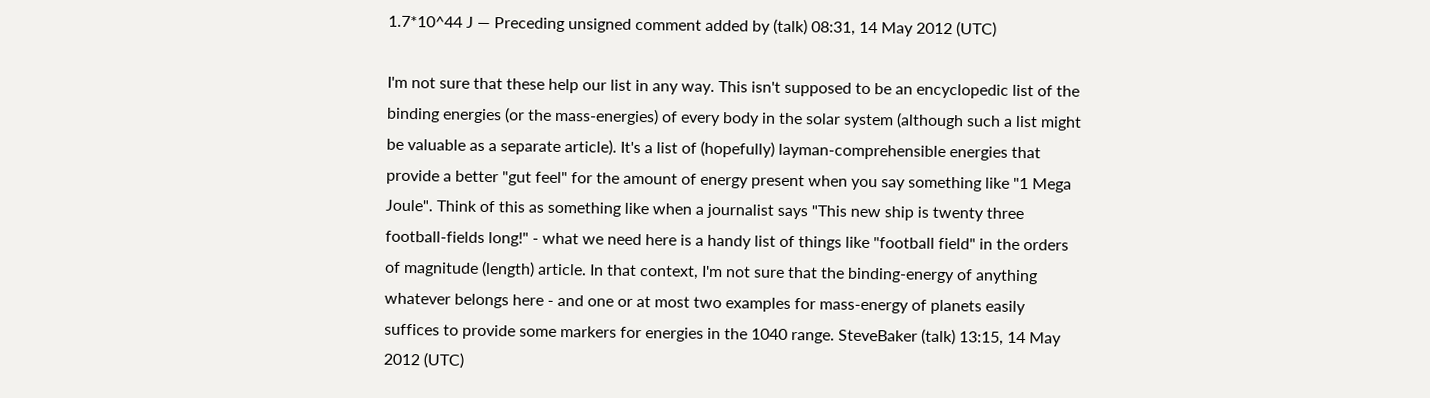1.7*10^44 J — Preceding unsigned comment added by (talk) 08:31, 14 May 2012 (UTC)

I'm not sure that these help our list in any way. This isn't supposed to be an encyclopedic list of the binding energies (or the mass-energies) of every body in the solar system (although such a list might be valuable as a separate article). It's a list of (hopefully) layman-comprehensible energies that provide a better "gut feel" for the amount of energy present when you say something like "1 Mega Joule". Think of this as something like when a journalist says "This new ship is twenty three football-fields long!" - what we need here is a handy list of things like "football field" in the orders of magnitude (length) article. In that context, I'm not sure that the binding-energy of anything whatever belongs here - and one or at most two examples for mass-energy of planets easily suffices to provide some markers for energies in the 1040 range. SteveBaker (talk) 13:15, 14 May 2012 (UTC)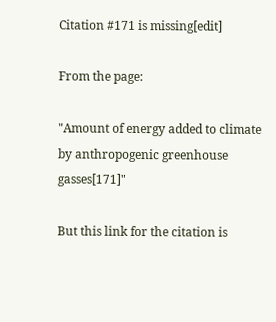Citation #171 is missing[edit]

From the page:

"Amount of energy added to climate by anthropogenic greenhouse gasses[171]"

But this link for the citation is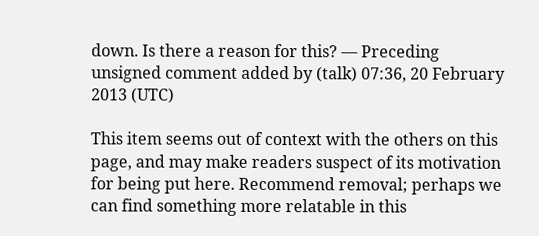down. Is there a reason for this? — Preceding unsigned comment added by (talk) 07:36, 20 February 2013 (UTC)

This item seems out of context with the others on this page, and may make readers suspect of its motivation for being put here. Recommend removal; perhaps we can find something more relatable in this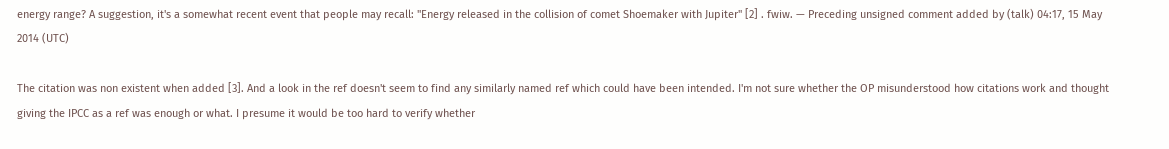energy range? A suggestion, it's a somewhat recent event that people may recall: "Energy released in the collision of comet Shoemaker with Jupiter" [2] . fwiw. — Preceding unsigned comment added by (talk) 04:17, 15 May 2014 (UTC)

The citation was non existent when added [3]. And a look in the ref doesn't seem to find any similarly named ref which could have been intended. I'm not sure whether the OP misunderstood how citations work and thought giving the IPCC as a ref was enough or what. I presume it would be too hard to verify whether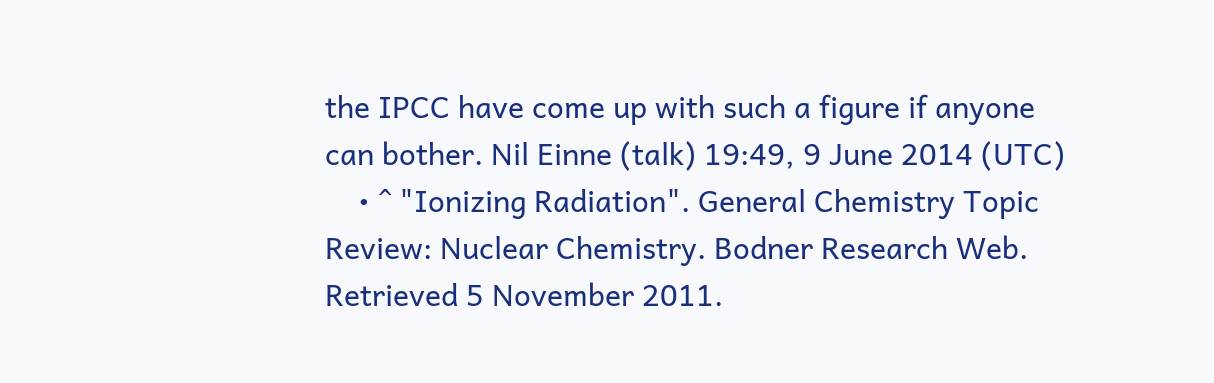the IPCC have come up with such a figure if anyone can bother. Nil Einne (talk) 19:49, 9 June 2014 (UTC)
    • ^ "Ionizing Radiation". General Chemistry Topic Review: Nuclear Chemistry. Bodner Research Web. Retrieved 5 November 2011.